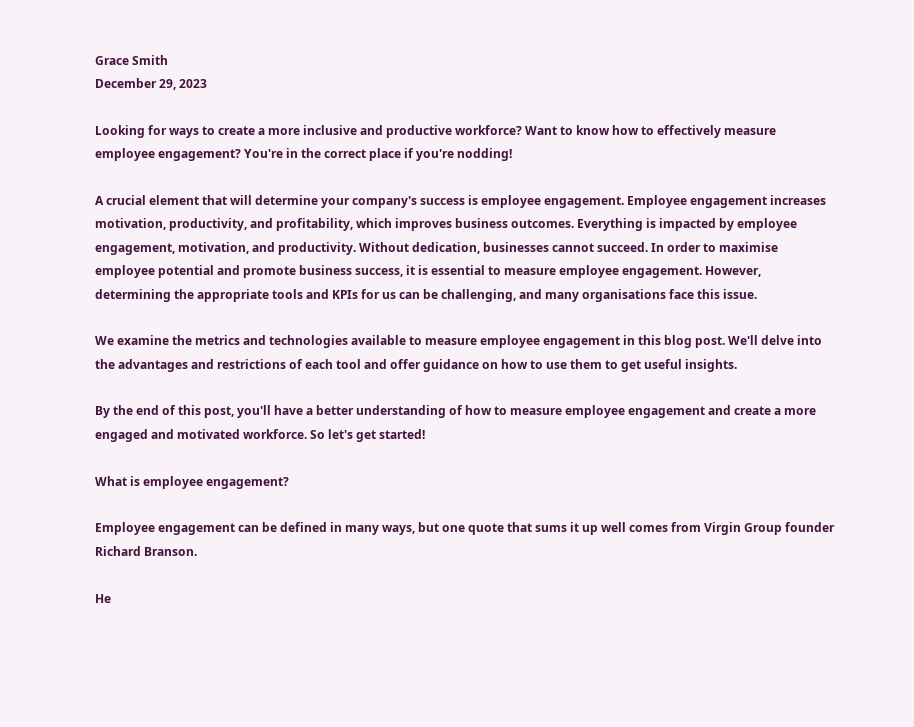Grace Smith
December 29, 2023

Looking for ways to create a more inclusive and productive workforce? Want to know how to effectively measure employee engagement? You're in the correct place if you're nodding!

A crucial element that will determine your company's success is employee engagement. Employee engagement increases motivation, productivity, and profitability, which improves business outcomes. Everything is impacted by employee engagement, motivation, and productivity. Without dedication, businesses cannot succeed. In order to maximise employee potential and promote business success, it is essential to measure employee engagement. However, determining the appropriate tools and KPIs for us can be challenging, and many organisations face this issue.

We examine the metrics and technologies available to measure employee engagement in this blog post. We'll delve into the advantages and restrictions of each tool and offer guidance on how to use them to get useful insights.

By the end of this post, you'll have a better understanding of how to measure employee engagement and create a more engaged and motivated workforce. So let's get started!

What is employee engagement?

Employee engagement can be defined in many ways, but one quote that sums it up well comes from Virgin Group founder Richard Branson.

He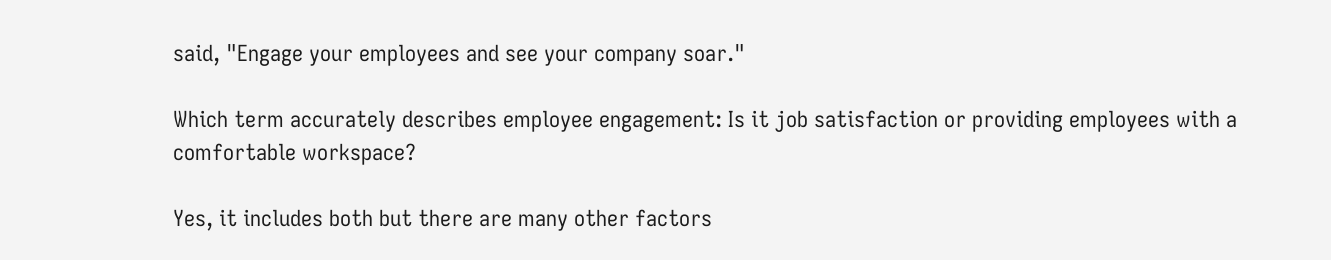said, "Engage your employees and see your company soar."

Which term accurately describes employee engagement: Is it job satisfaction or providing employees with a comfortable workspace?

Yes, it includes both but there are many other factors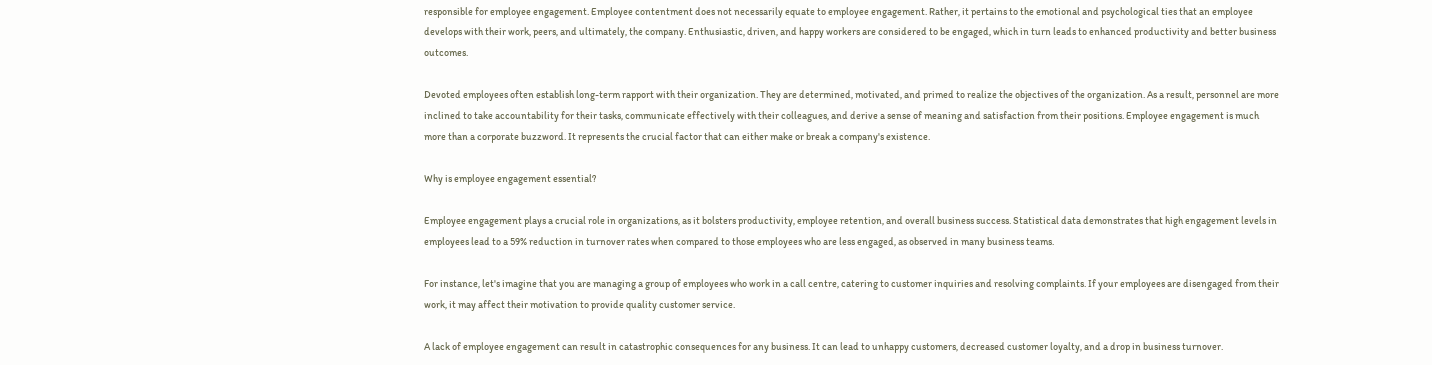responsible for employee engagement. Employee contentment does not necessarily equate to employee engagement. Rather, it pertains to the emotional and psychological ties that an employee develops with their work, peers, and ultimately, the company. Enthusiastic, driven, and happy workers are considered to be engaged, which in turn leads to enhanced productivity and better business outcomes.

Devoted employees often establish long-term rapport with their organization. They are determined, motivated, and primed to realize the objectives of the organization. As a result, personnel are more inclined to take accountability for their tasks, communicate effectively with their colleagues, and derive a sense of meaning and satisfaction from their positions. Employee engagement is much more than a corporate buzzword. It represents the crucial factor that can either make or break a company's existence.

Why is employee engagement essential?

Employee engagement plays a crucial role in organizations, as it bolsters productivity, employee retention, and overall business success. Statistical data demonstrates that high engagement levels in employees lead to a 59% reduction in turnover rates when compared to those employees who are less engaged, as observed in many business teams.

For instance, let's imagine that you are managing a group of employees who work in a call centre, catering to customer inquiries and resolving complaints. If your employees are disengaged from their work, it may affect their motivation to provide quality customer service.

A lack of employee engagement can result in catastrophic consequences for any business. It can lead to unhappy customers, decreased customer loyalty, and a drop in business turnover.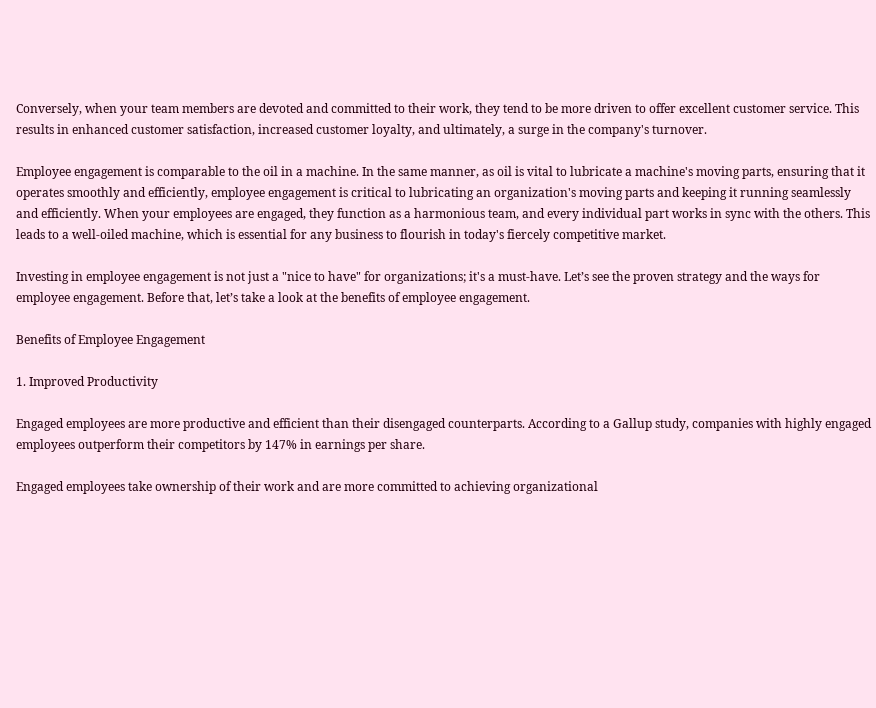Conversely, when your team members are devoted and committed to their work, they tend to be more driven to offer excellent customer service. This results in enhanced customer satisfaction, increased customer loyalty, and ultimately, a surge in the company's turnover.

Employee engagement is comparable to the oil in a machine. In the same manner, as oil is vital to lubricate a machine's moving parts, ensuring that it operates smoothly and efficiently, employee engagement is critical to lubricating an organization's moving parts and keeping it running seamlessly and efficiently. When your employees are engaged, they function as a harmonious team, and every individual part works in sync with the others. This leads to a well-oiled machine, which is essential for any business to flourish in today's fiercely competitive market.

Investing in employee engagement is not just a "nice to have" for organizations; it's a must-have. Let’s see the proven strategy and the ways for employee engagement. Before that, let’s take a look at the benefits of employee engagement.

Benefits of Employee Engagement

1. Improved Productivity

Engaged employees are more productive and efficient than their disengaged counterparts. According to a Gallup study, companies with highly engaged employees outperform their competitors by 147% in earnings per share.

Engaged employees take ownership of their work and are more committed to achieving organizational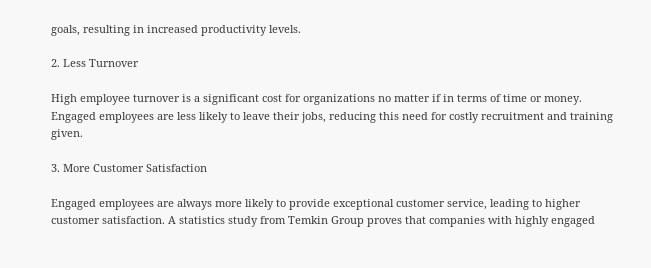goals, resulting in increased productivity levels.

2. Less Turnover

High employee turnover is a significant cost for organizations no matter if in terms of time or money. Engaged employees are less likely to leave their jobs, reducing this need for costly recruitment and training given.

3. More Customer Satisfaction

Engaged employees are always more likely to provide exceptional customer service, leading to higher customer satisfaction. A statistics study from Temkin Group proves that companies with highly engaged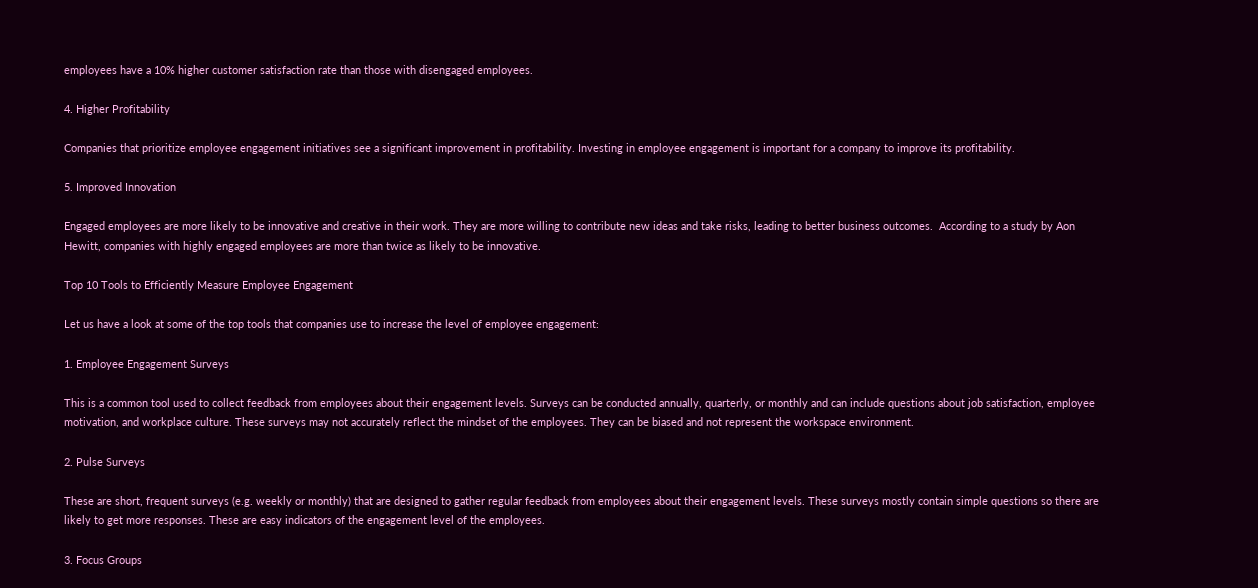employees have a 10% higher customer satisfaction rate than those with disengaged employees.

4. Higher Profitability

Companies that prioritize employee engagement initiatives see a significant improvement in profitability. Investing in employee engagement is important for a company to improve its profitability.

5. Improved Innovation

Engaged employees are more likely to be innovative and creative in their work. They are more willing to contribute new ideas and take risks, leading to better business outcomes.  According to a study by Aon Hewitt, companies with highly engaged employees are more than twice as likely to be innovative.

Top 10 Tools to Efficiently Measure Employee Engagement

Let us have a look at some of the top tools that companies use to increase the level of employee engagement:

1. Employee Engagement Surveys

This is a common tool used to collect feedback from employees about their engagement levels. Surveys can be conducted annually, quarterly, or monthly and can include questions about job satisfaction, employee motivation, and workplace culture. These surveys may not accurately reflect the mindset of the employees. They can be biased and not represent the workspace environment.

2. Pulse Surveys

These are short, frequent surveys (e.g. weekly or monthly) that are designed to gather regular feedback from employees about their engagement levels. These surveys mostly contain simple questions so there are likely to get more responses. These are easy indicators of the engagement level of the employees.

3. Focus Groups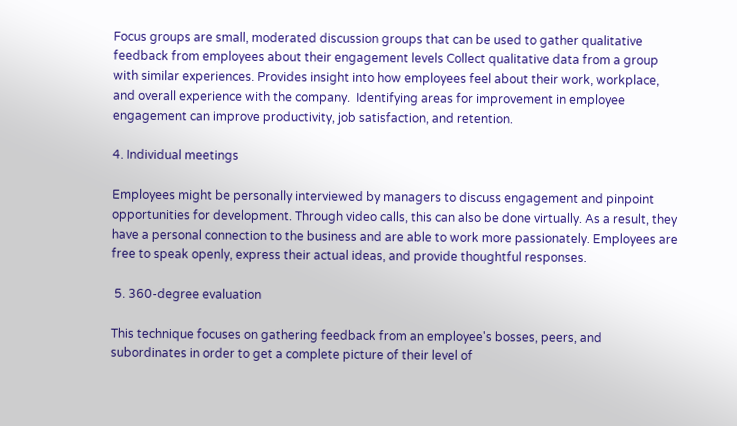Focus groups are small, moderated discussion groups that can be used to gather qualitative feedback from employees about their engagement levels Collect qualitative data from a group with similar experiences. Provides insight into how employees feel about their work, workplace, and overall experience with the company.  Identifying areas for improvement in employee engagement can improve productivity, job satisfaction, and retention.

4. Individual meetings

Employees might be personally interviewed by managers to discuss engagement and pinpoint opportunities for development. Through video calls, this can also be done virtually. As a result, they have a personal connection to the business and are able to work more passionately. Employees are free to speak openly, express their actual ideas, and provide thoughtful responses.

 5. 360-degree evaluation

This technique focuses on gathering feedback from an employee's bosses, peers, and subordinates in order to get a complete picture of their level of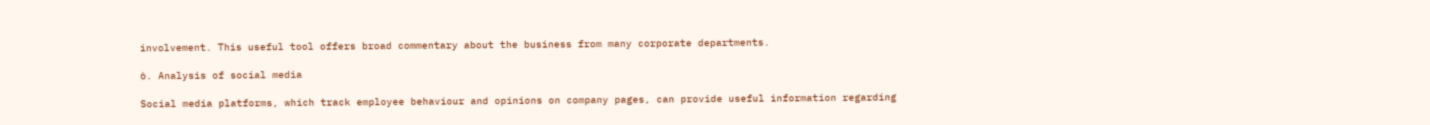involvement. This useful tool offers broad commentary about the business from many corporate departments.

6. Analysis of social media

Social media platforms, which track employee behaviour and opinions on company pages, can provide useful information regarding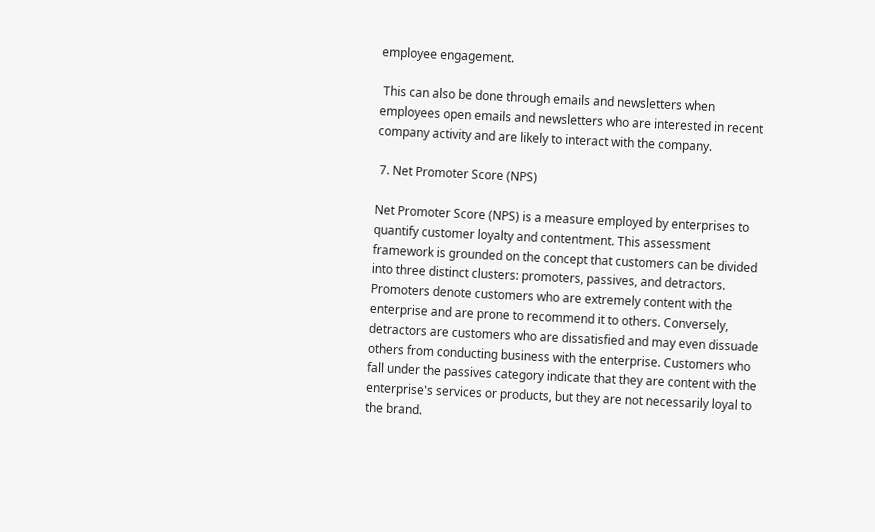employee engagement.

 This can also be done through emails and newsletters when employees open emails and newsletters who are interested in recent company activity and are likely to interact with the company.

 7. Net Promoter Score (NPS)

Net Promoter Score (NPS) is a measure employed by enterprises to quantify customer loyalty and contentment. This assessment framework is grounded on the concept that customers can be divided into three distinct clusters: promoters, passives, and detractors. Promoters denote customers who are extremely content with the enterprise and are prone to recommend it to others. Conversely, detractors are customers who are dissatisfied and may even dissuade others from conducting business with the enterprise. Customers who fall under the passives category indicate that they are content with the enterprise's services or products, but they are not necessarily loyal to the brand.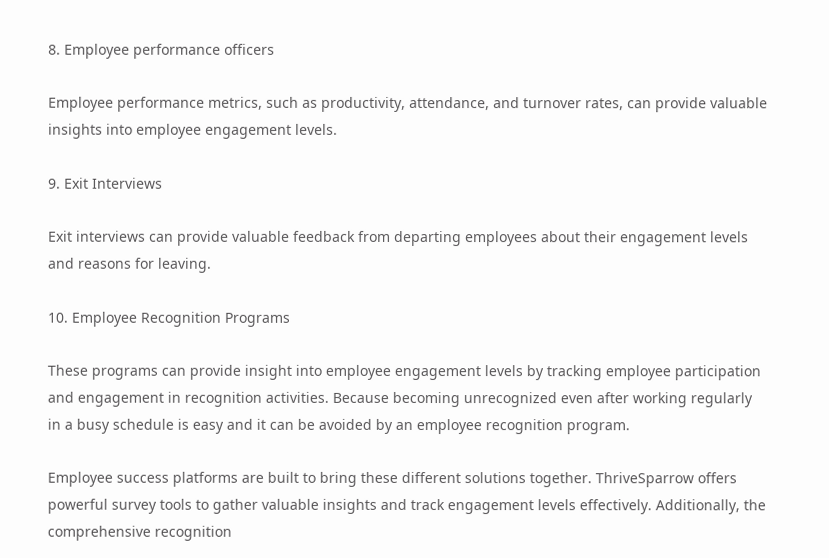8. Employee performance officers

Employee performance metrics, such as productivity, attendance, and turnover rates, can provide valuable insights into employee engagement levels.

9. Exit Interviews

Exit interviews can provide valuable feedback from departing employees about their engagement levels and reasons for leaving.

10. Employee Recognition Programs

These programs can provide insight into employee engagement levels by tracking employee participation and engagement in recognition activities. Because becoming unrecognized even after working regularly in a busy schedule is easy and it can be avoided by an employee recognition program.

Employee success platforms are built to bring these different solutions together. ThriveSparrow offers powerful survey tools to gather valuable insights and track engagement levels effectively. Additionally, the comprehensive recognition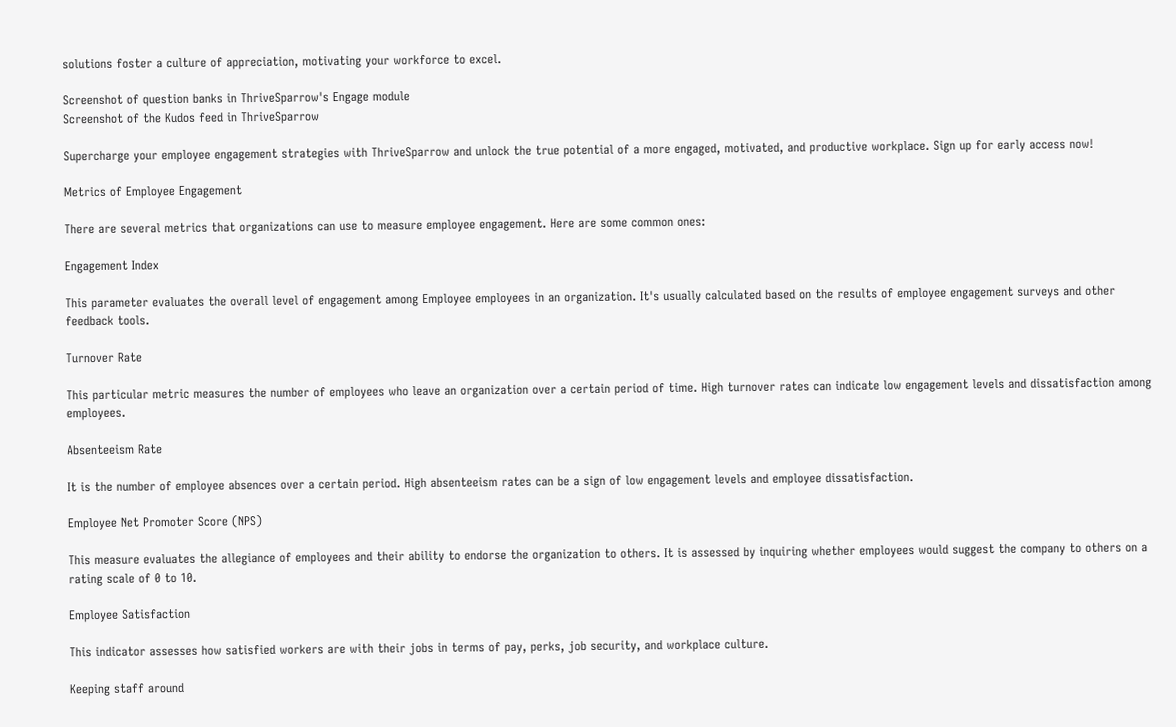solutions foster a culture of appreciation, motivating your workforce to excel.

Screenshot of question banks in ThriveSparrow's Engage module
Screenshot of the Kudos feed in ThriveSparrow

Supercharge your employee engagement strategies with ThriveSparrow and unlock the true potential of a more engaged, motivated, and productive workplace. Sign up for early access now!

Metrics of Employee Engagement

There are several metrics that organizations can use to measure employee engagement. Here are some common ones:

Engagement Index

This parameter evaluates the overall level of engagement among Employee employees in an organization. It's usually calculated based on the results of employee engagement surveys and other feedback tools.

Turnover Rate

This particular metric measures the number of employees who leave an organization over a certain period of time. High turnover rates can indicate low engagement levels and dissatisfaction among employees.

Absenteeism Rate

It is the number of employee absences over a certain period. High absenteeism rates can be a sign of low engagement levels and employee dissatisfaction.

Employee Net Promoter Score (NPS)

This measure evaluates the allegiance of employees and their ability to endorse the organization to others. It is assessed by inquiring whether employees would suggest the company to others on a rating scale of 0 to 10.

Employee Satisfaction

This indicator assesses how satisfied workers are with their jobs in terms of pay, perks, job security, and workplace culture.

Keeping staff around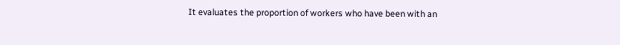It evaluates the proportion of workers who have been with an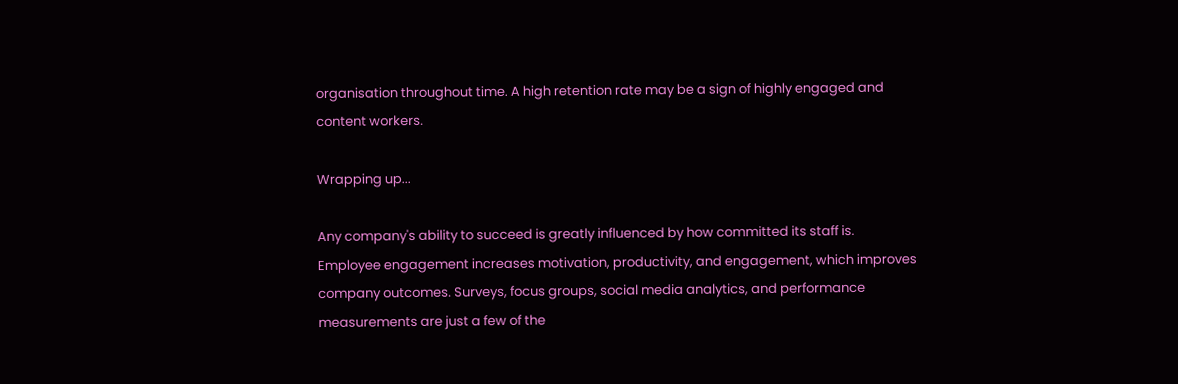organisation throughout time. A high retention rate may be a sign of highly engaged and content workers.

Wrapping up...

Any company's ability to succeed is greatly influenced by how committed its staff is. Employee engagement increases motivation, productivity, and engagement, which improves company outcomes. Surveys, focus groups, social media analytics, and performance measurements are just a few of the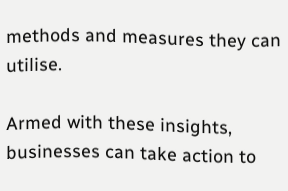methods and measures they can utilise.

Armed with these insights, businesses can take action to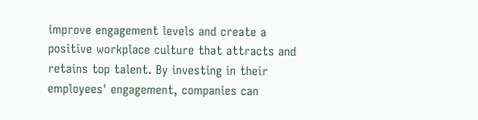improve engagement levels and create a positive workplace culture that attracts and retains top talent. By investing in their employees' engagement, companies can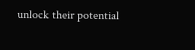unlock their potential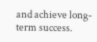and achieve long-term success.